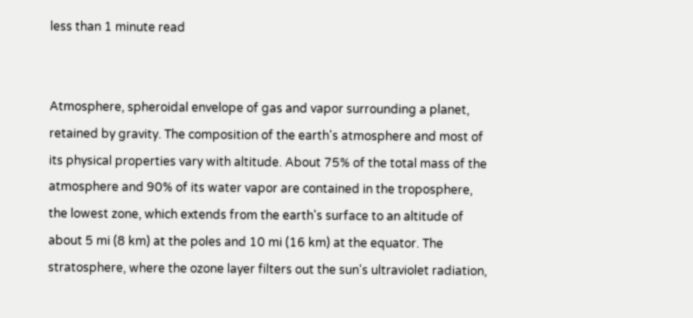less than 1 minute read


Atmosphere, spheroidal envelope of gas and vapor surrounding a planet, retained by gravity. The composition of the earth's atmosphere and most of its physical properties vary with altitude. About 75% of the total mass of the atmosphere and 90% of its water vapor are contained in the troposphere, the lowest zone, which extends from the earth's surface to an altitude of about 5 mi (8 km) at the poles and 10 mi (16 km) at the equator. The stratosphere, where the ozone layer filters out the sun's ultraviolet radiation,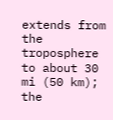extends from the troposphere to about 30 mi (50 km); the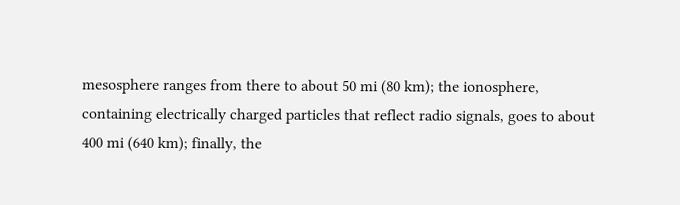mesosphere ranges from there to about 50 mi (80 km); the ionosphere, containing electrically charged particles that reflect radio signals, goes to about 400 mi (640 km); finally, the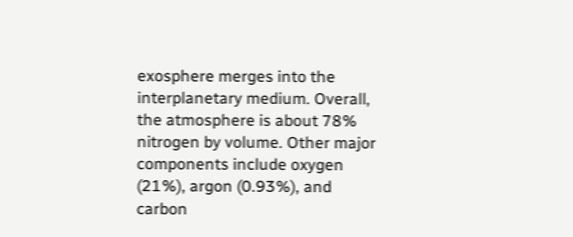exosphere merges into the interplanetary medium. Overall, the atmosphere is about 78% nitrogen by volume. Other major components include oxygen (21%), argon (0.93%), and carbon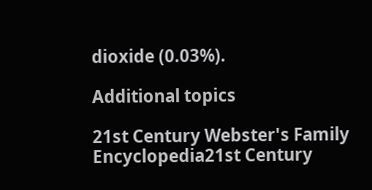dioxide (0.03%).

Additional topics

21st Century Webster's Family Encyclopedia21st Century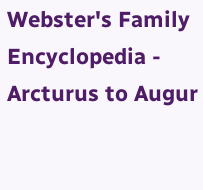Webster's Family Encyclopedia - Arcturus to Augur